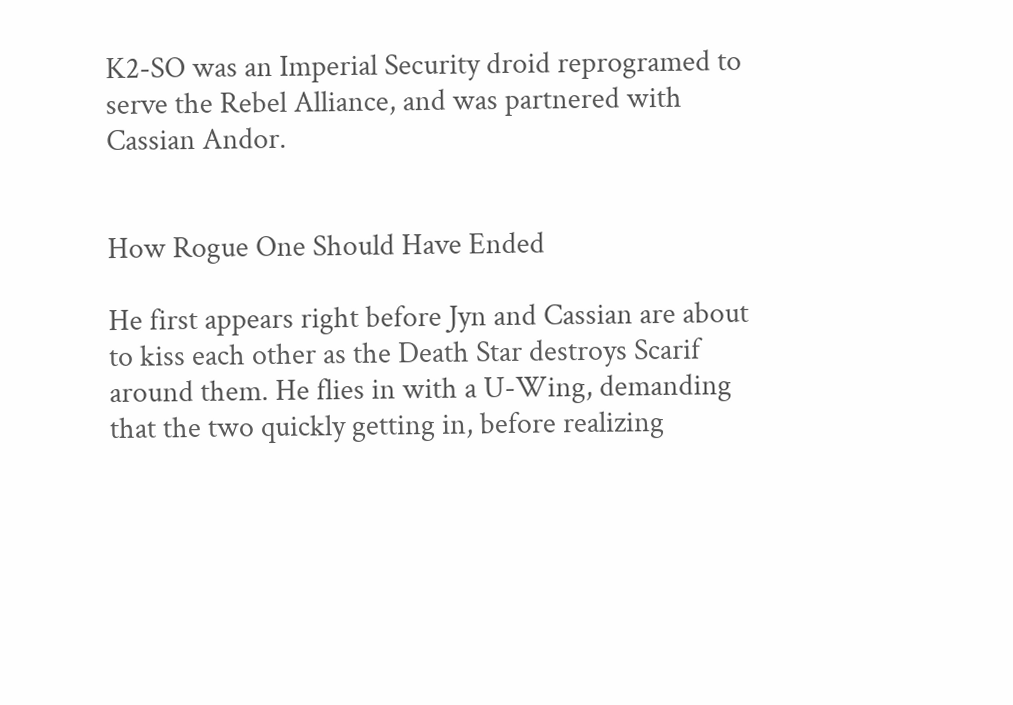K2-SO was an Imperial Security droid reprogramed to serve the Rebel Alliance, and was partnered with Cassian Andor.


How Rogue One Should Have Ended

He first appears right before Jyn and Cassian are about to kiss each other as the Death Star destroys Scarif around them. He flies in with a U-Wing, demanding that the two quickly getting in, before realizing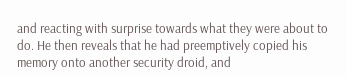and reacting with surprise towards what they were about to do. He then reveals that he had preemptively copied his memory onto another security droid, and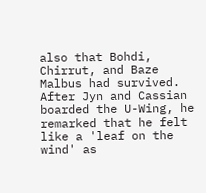also that Bohdi, Chirrut, and Baze Malbus had survived. After Jyn and Cassian boarded the U-Wing, he remarked that he felt like a 'leaf on the wind' as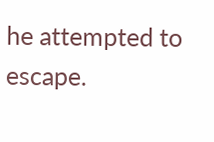he attempted to escape.